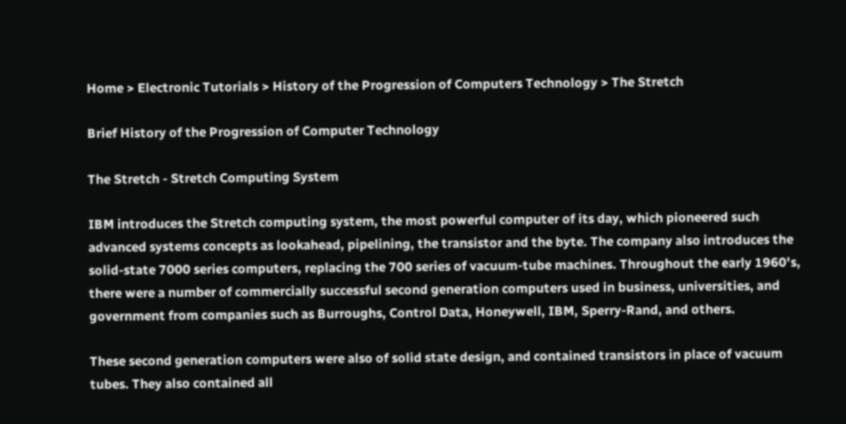Home > Electronic Tutorials > History of the Progression of Computers Technology > The Stretch

Brief History of the Progression of Computer Technology

The Stretch - Stretch Computing System

IBM introduces the Stretch computing system, the most powerful computer of its day, which pioneered such advanced systems concepts as lookahead, pipelining, the transistor and the byte. The company also introduces the solid-state 7000 series computers, replacing the 700 series of vacuum-tube machines. Throughout the early 1960's, there were a number of commercially successful second generation computers used in business, universities, and government from companies such as Burroughs, Control Data, Honeywell, IBM, Sperry-Rand, and others.

These second generation computers were also of solid state design, and contained transistors in place of vacuum tubes. They also contained all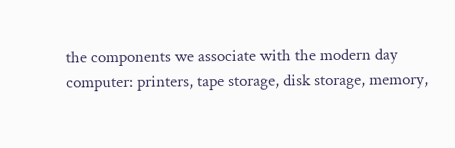the components we associate with the modern day computer: printers, tape storage, disk storage, memory,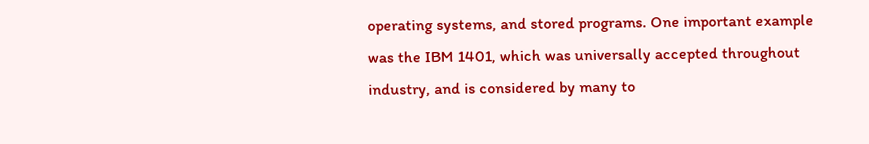operating systems, and stored programs. One important example was the IBM 1401, which was universally accepted throughout industry, and is considered by many to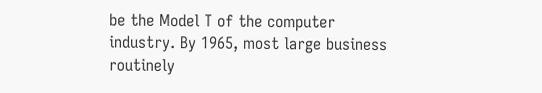be the Model T of the computer industry. By 1965, most large business routinely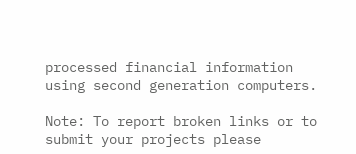processed financial information using second generation computers.

Note: To report broken links or to submit your projects please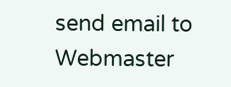send email to Webmaster